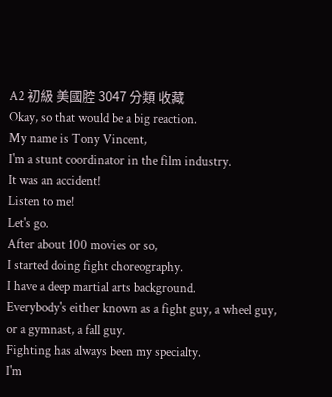A2 初級 美國腔 3047 分類 收藏
Okay, so that would be a big reaction.
My name is Tony Vincent,
I'm a stunt coordinator in the film industry.
It was an accident!
Listen to me!
Let's go.
After about 100 movies or so,
I started doing fight choreography.
I have a deep martial arts background.
Everybody's either known as a fight guy, a wheel guy,
or a gymnast, a fall guy.
Fighting has always been my specialty.
I'm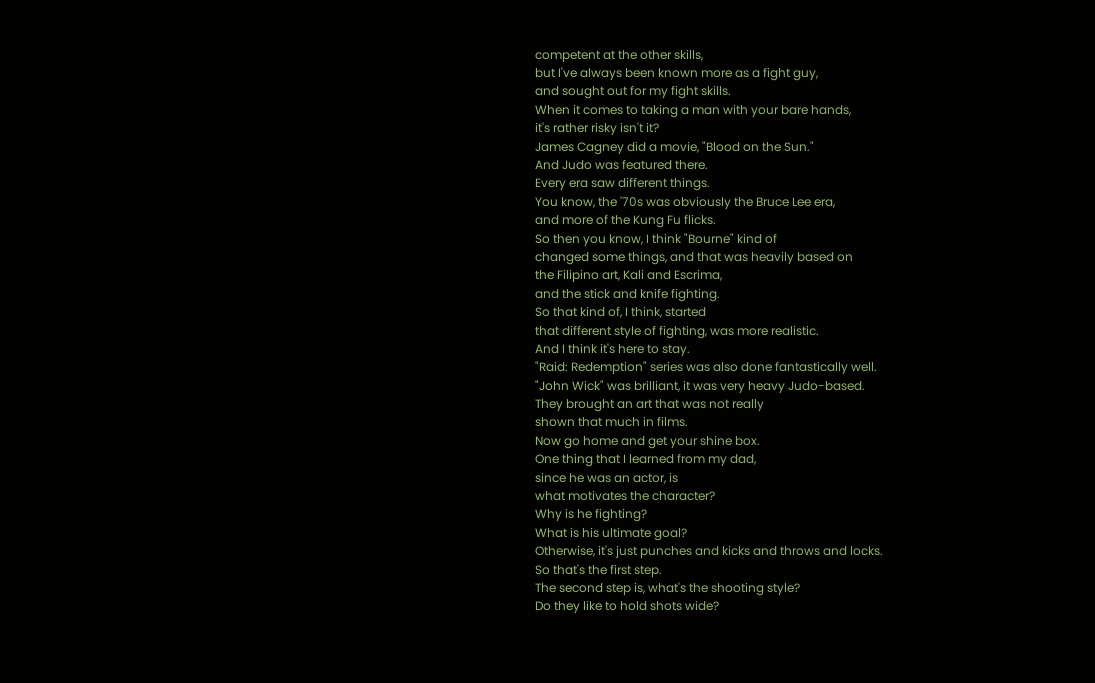competent at the other skills,
but I've always been known more as a fight guy,
and sought out for my fight skills.
When it comes to taking a man with your bare hands,
it's rather risky isn't it?
James Cagney did a movie, "Blood on the Sun."
And Judo was featured there.
Every era saw different things.
You know, the '70s was obviously the Bruce Lee era,
and more of the Kung Fu flicks.
So then you know, I think "Bourne" kind of
changed some things, and that was heavily based on
the Filipino art, Kali and Escrima,
and the stick and knife fighting.
So that kind of, I think, started
that different style of fighting, was more realistic.
And I think it's here to stay.
"Raid: Redemption" series was also done fantastically well.
"John Wick" was brilliant, it was very heavy Judo-based.
They brought an art that was not really
shown that much in films.
Now go home and get your shine box.
One thing that I learned from my dad,
since he was an actor, is
what motivates the character?
Why is he fighting?
What is his ultimate goal?
Otherwise, it's just punches and kicks and throws and locks.
So that's the first step.
The second step is, what's the shooting style?
Do they like to hold shots wide?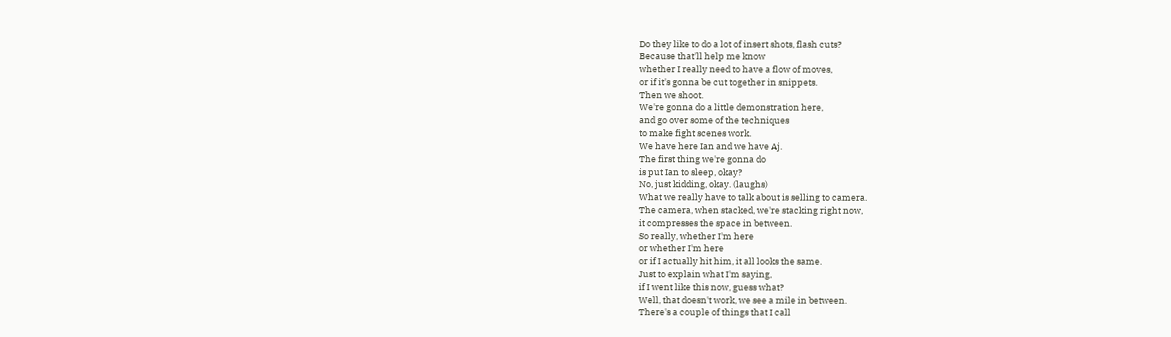Do they like to do a lot of insert shots, flash cuts?
Because that'll help me know
whether I really need to have a flow of moves,
or if it's gonna be cut together in snippets.
Then we shoot.
We're gonna do a little demonstration here,
and go over some of the techniques
to make fight scenes work.
We have here Ian and we have Aj.
The first thing we're gonna do
is put Ian to sleep, okay?
No, just kidding, okay. (laughs)
What we really have to talk about is selling to camera.
The camera, when stacked, we're stacking right now,
it compresses the space in between.
So really, whether I'm here
or whether I'm here
or if I actually hit him, it all looks the same.
Just to explain what I'm saying,
if I went like this now, guess what?
Well, that doesn't work, we see a mile in between.
There's a couple of things that I call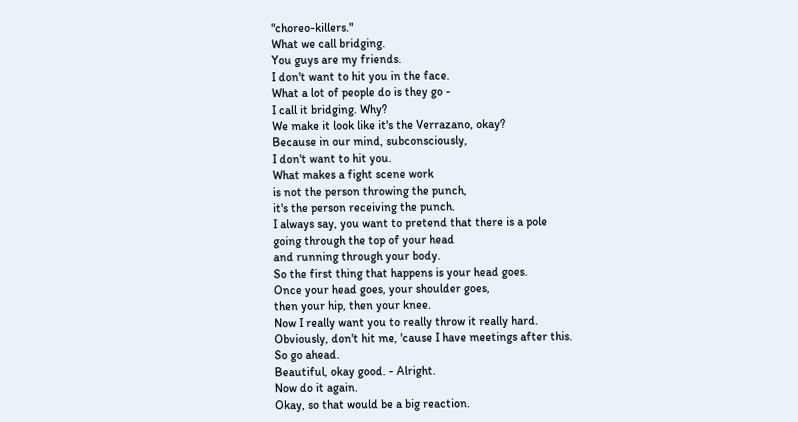"choreo-killers."
What we call bridging.
You guys are my friends.
I don't want to hit you in the face.
What a lot of people do is they go -
I call it bridging. Why?
We make it look like it's the Verrazano, okay?
Because in our mind, subconsciously,
I don't want to hit you.
What makes a fight scene work
is not the person throwing the punch,
it's the person receiving the punch.
I always say, you want to pretend that there is a pole
going through the top of your head
and running through your body.
So the first thing that happens is your head goes.
Once your head goes, your shoulder goes,
then your hip, then your knee.
Now I really want you to really throw it really hard.
Obviously, don't hit me, 'cause I have meetings after this.
So go ahead.
Beautiful, okay good. - Alright.
Now do it again.
Okay, so that would be a big reaction.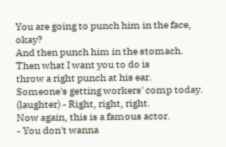You are going to punch him in the face, okay?
And then punch him in the stomach.
Then what I want you to do is
throw a right punch at his ear.
Someone's getting workers' comp today.
(laughter) - Right, right, right.
Now again, this is a famous actor.
- You don't wanna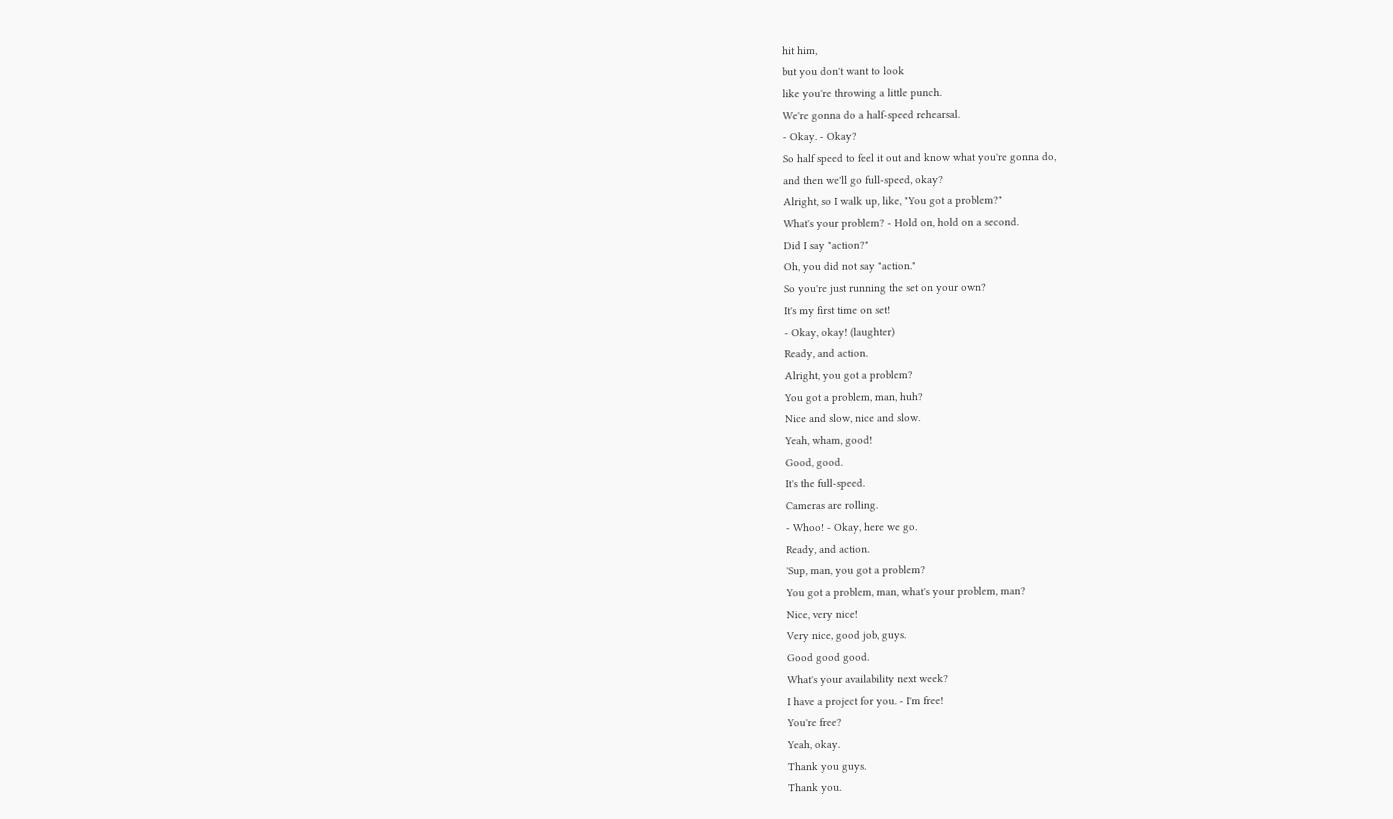hit him,
but you don't want to look
like you're throwing a little punch.
We're gonna do a half-speed rehearsal.
- Okay. - Okay?
So half speed to feel it out and know what you're gonna do,
and then we'll go full-speed, okay?
Alright, so I walk up, like, "You got a problem?"
What's your problem? - Hold on, hold on a second.
Did I say "action?"
Oh, you did not say "action."
So you're just running the set on your own?
It's my first time on set!
- Okay, okay! (laughter)
Ready, and action.
Alright, you got a problem?
You got a problem, man, huh?
Nice and slow, nice and slow.
Yeah, wham, good!
Good, good.
It's the full-speed.
Cameras are rolling.
- Whoo! - Okay, here we go.
Ready, and action.
'Sup, man, you got a problem?
You got a problem, man, what's your problem, man?
Nice, very nice!
Very nice, good job, guys.
Good good good.
What's your availability next week?
I have a project for you. - I'm free!
You're free?
Yeah, okay.
Thank you guys.
Thank you.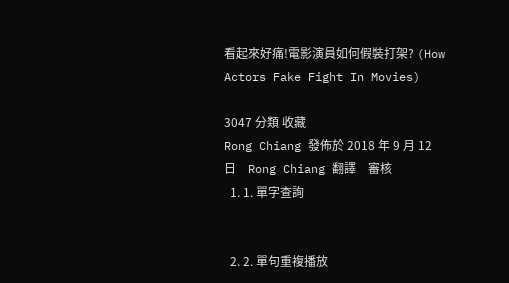看起來好痛!電影演員如何假裝打架? (How Actors Fake Fight In Movies)

3047 分類 收藏
Rong Chiang 發佈於 2018 年 9 月 12 日    Rong Chiang 翻譯    審核
  1. 1. 單字查詢


  2. 2. 單句重複播放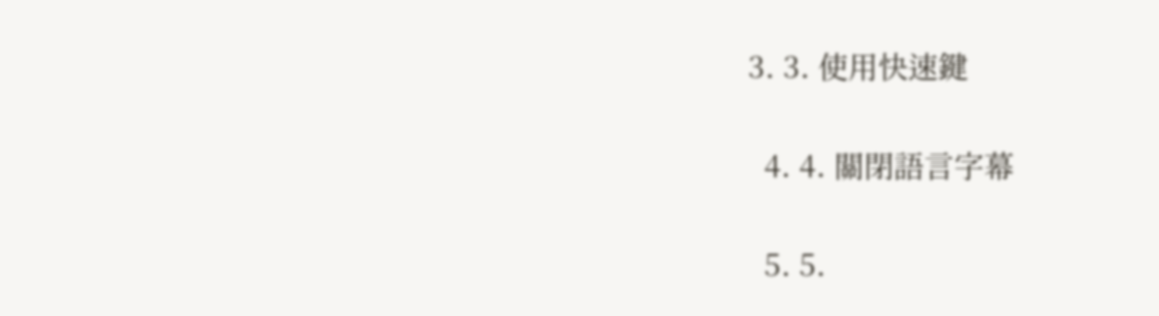3. 3. 使用快速鍵


  4. 4. 關閉語言字幕


  5. 5.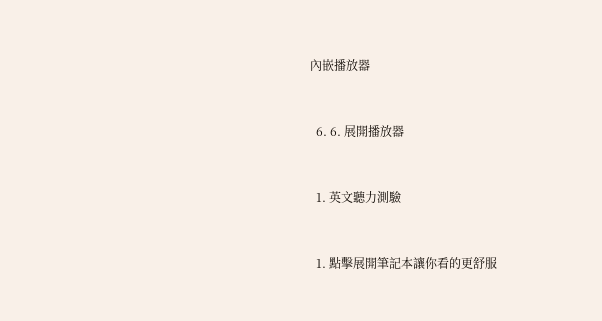內嵌播放器


  6. 6. 展開播放器


  1. 英文聽力測驗


  1. 點擊展開筆記本讓你看的更舒服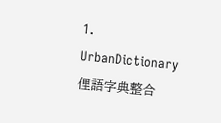1. UrbanDictionary 俚語字典整合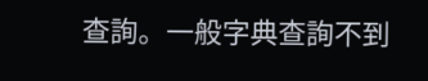查詢。一般字典查詢不到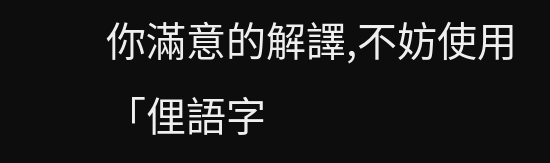你滿意的解譯,不妨使用「俚語字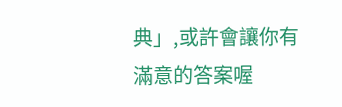典」,或許會讓你有滿意的答案喔